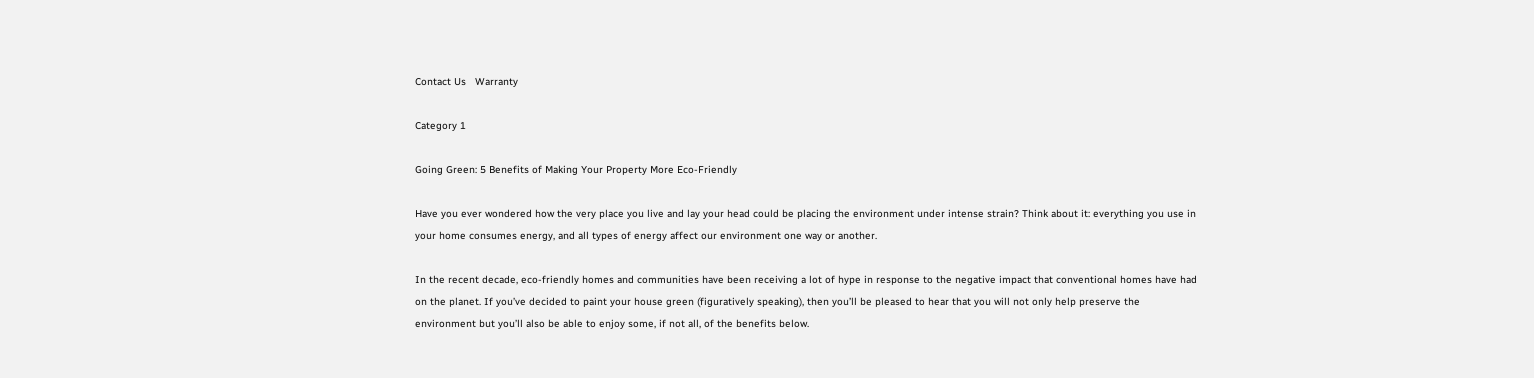Contact Us   Warranty

Category 1

Going Green: 5 Benefits of Making Your Property More Eco-Friendly

Have you ever wondered how the very place you live and lay your head could be placing the environment under intense strain? Think about it: everything you use in your home consumes energy, and all types of energy affect our environment one way or another.

In the recent decade, eco-friendly homes and communities have been receiving a lot of hype in response to the negative impact that conventional homes have had on the planet. If you’ve decided to paint your house green (figuratively speaking), then you’ll be pleased to hear that you will not only help preserve the environment but you’ll also be able to enjoy some, if not all, of the benefits below.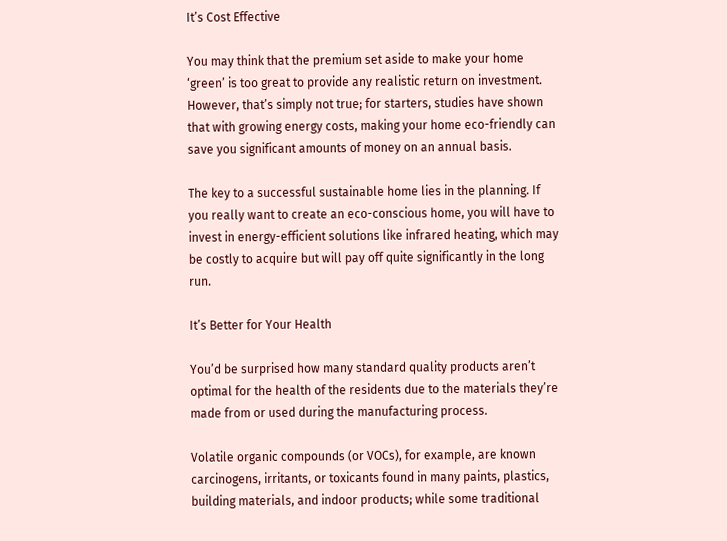It’s Cost Effective

You may think that the premium set aside to make your home ‘green’ is too great to provide any realistic return on investment. However, that’s simply not true; for starters, studies have shown that with growing energy costs, making your home eco-friendly can save you significant amounts of money on an annual basis.

The key to a successful sustainable home lies in the planning. If you really want to create an eco-conscious home, you will have to invest in energy-efficient solutions like infrared heating, which may be costly to acquire but will pay off quite significantly in the long run.

It’s Better for Your Health

You’d be surprised how many standard quality products aren’t optimal for the health of the residents due to the materials they’re made from or used during the manufacturing process.

Volatile organic compounds (or VOCs), for example, are known carcinogens, irritants, or toxicants found in many paints, plastics, building materials, and indoor products; while some traditional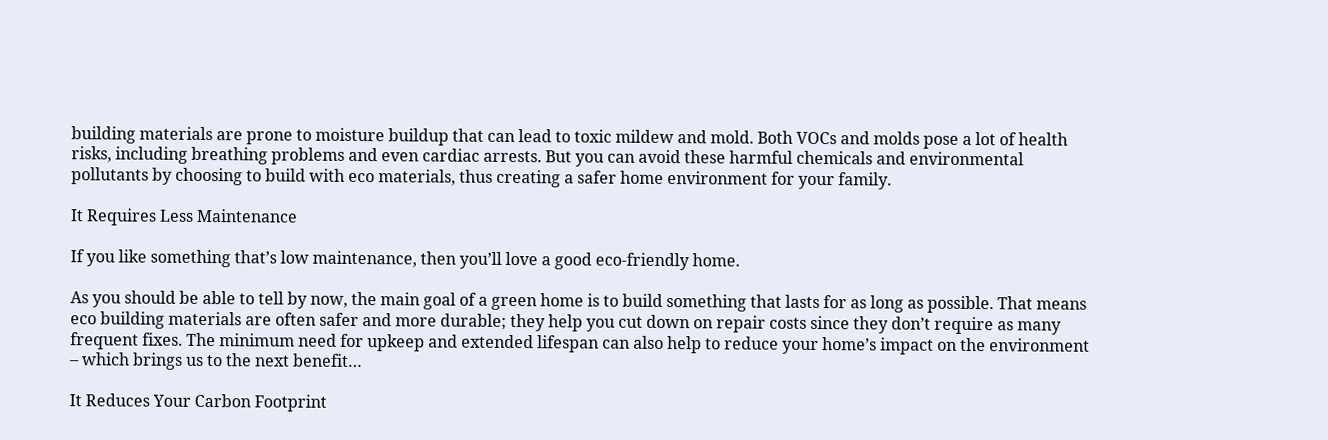building materials are prone to moisture buildup that can lead to toxic mildew and mold. Both VOCs and molds pose a lot of health risks, including breathing problems and even cardiac arrests. But you can avoid these harmful chemicals and environmental pollutants by choosing to build with eco materials, thus creating a safer home environment for your family.

It Requires Less Maintenance

If you like something that’s low maintenance, then you’ll love a good eco-friendly home.

As you should be able to tell by now, the main goal of a green home is to build something that lasts for as long as possible. That means eco building materials are often safer and more durable; they help you cut down on repair costs since they don’t require as many frequent fixes. The minimum need for upkeep and extended lifespan can also help to reduce your home’s impact on the environment – which brings us to the next benefit…

It Reduces Your Carbon Footprint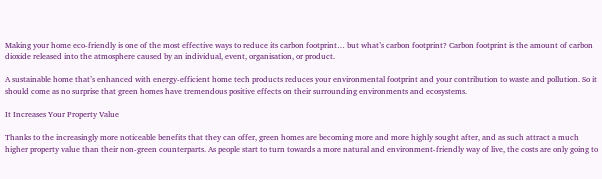Making your home eco-friendly is one of the most effective ways to reduce its carbon footprint… but what’s carbon footprint? Carbon footprint is the amount of carbon dioxide released into the atmosphere caused by an individual, event, organisation, or product.

A sustainable home that’s enhanced with energy-efficient home tech products reduces your environmental footprint and your contribution to waste and pollution. So it should come as no surprise that green homes have tremendous positive effects on their surrounding environments and ecosystems.

It Increases Your Property Value

Thanks to the increasingly more noticeable benefits that they can offer, green homes are becoming more and more highly sought after, and as such attract a much higher property value than their non-green counterparts. As people start to turn towards a more natural and environment-friendly way of live, the costs are only going to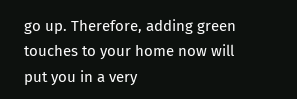go up. Therefore, adding green touches to your home now will put you in a very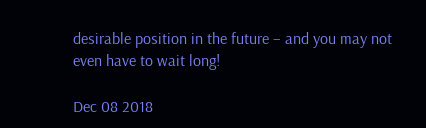desirable position in the future – and you may not even have to wait long!

Dec 08 2018